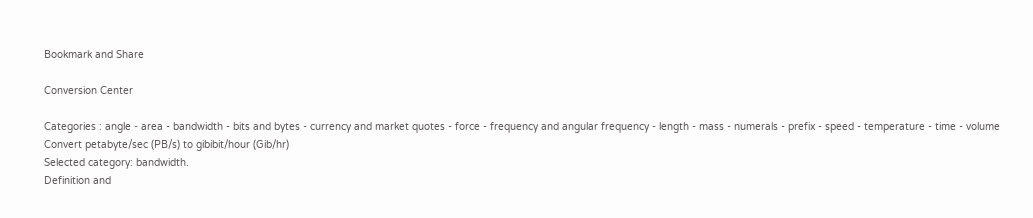Bookmark and Share

Conversion Center

Categories : angle - area - bandwidth - bits and bytes - currency and market quotes - force - frequency and angular frequency - length - mass - numerals - prefix - speed - temperature - time - volume
Convert petabyte/sec (PB/s) to gibibit/hour (Gib/hr)
Selected category: bandwidth.
Definition and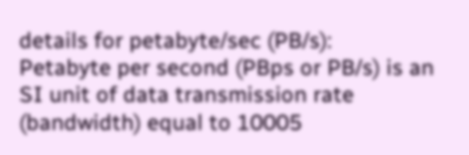details for petabyte/sec (PB/s):
Petabyte per second (PBps or PB/s) is an SI unit of data transmission rate (bandwidth) equal to 10005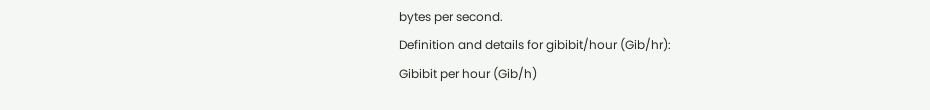bytes per second.
Definition and details for gibibit/hour (Gib/hr):
Gibibit per hour (Gib/h)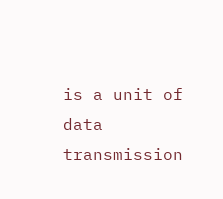is a unit of data transmission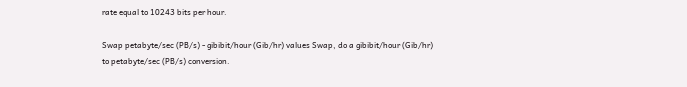rate equal to 10243 bits per hour.

Swap petabyte/sec (PB/s) - gibibit/hour (Gib/hr) values Swap, do a gibibit/hour (Gib/hr) to petabyte/sec (PB/s) conversion.